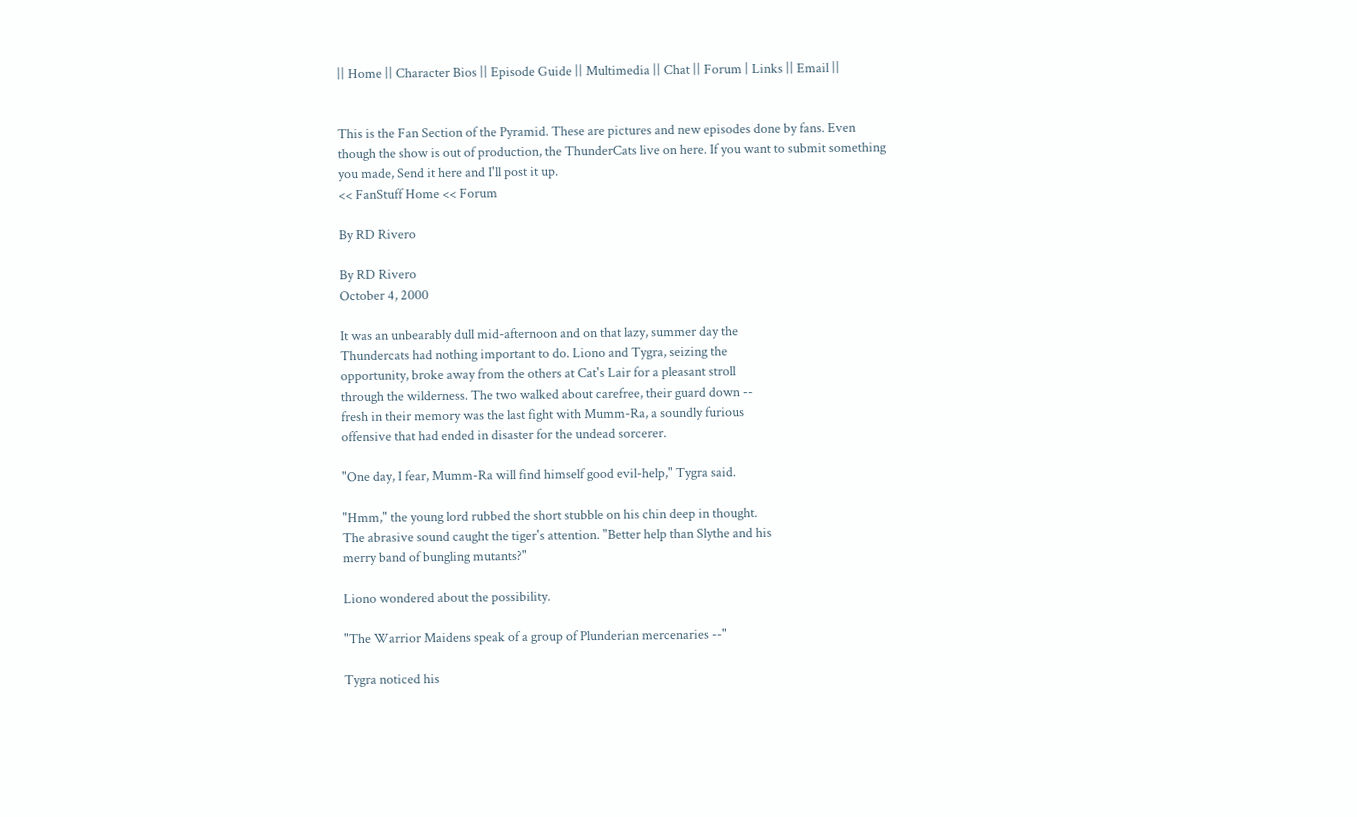|| Home || Character Bios || Episode Guide || Multimedia || Chat || Forum | Links || Email ||


This is the Fan Section of the Pyramid. These are pictures and new episodes done by fans. Even though the show is out of production, the ThunderCats live on here. If you want to submit something you made, Send it here and I'll post it up.
<< FanStuff Home << Forum

By RD Rivero

By RD Rivero
October 4, 2000

It was an unbearably dull mid-afternoon and on that lazy, summer day the
Thundercats had nothing important to do. Liono and Tygra, seizing the
opportunity, broke away from the others at Cat's Lair for a pleasant stroll
through the wilderness. The two walked about carefree, their guard down --
fresh in their memory was the last fight with Mumm-Ra, a soundly furious
offensive that had ended in disaster for the undead sorcerer.

"One day, I fear, Mumm-Ra will find himself good evil-help," Tygra said.

"Hmm," the young lord rubbed the short stubble on his chin deep in thought.
The abrasive sound caught the tiger's attention. "Better help than Slythe and his
merry band of bungling mutants?"

Liono wondered about the possibility.

"The Warrior Maidens speak of a group of Plunderian mercenaries --"

Tygra noticed his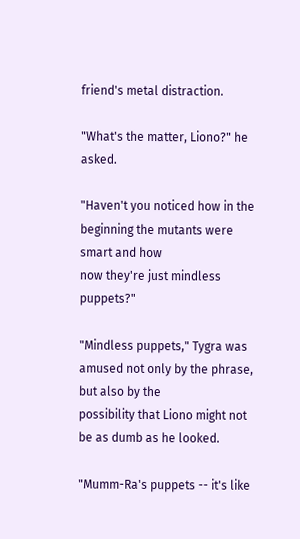friend's metal distraction.

"What's the matter, Liono?" he asked.

"Haven't you noticed how in the beginning the mutants were smart and how
now they're just mindless puppets?"

"Mindless puppets," Tygra was amused not only by the phrase, but also by the
possibility that Liono might not be as dumb as he looked.

"Mumm-Ra's puppets -- it's like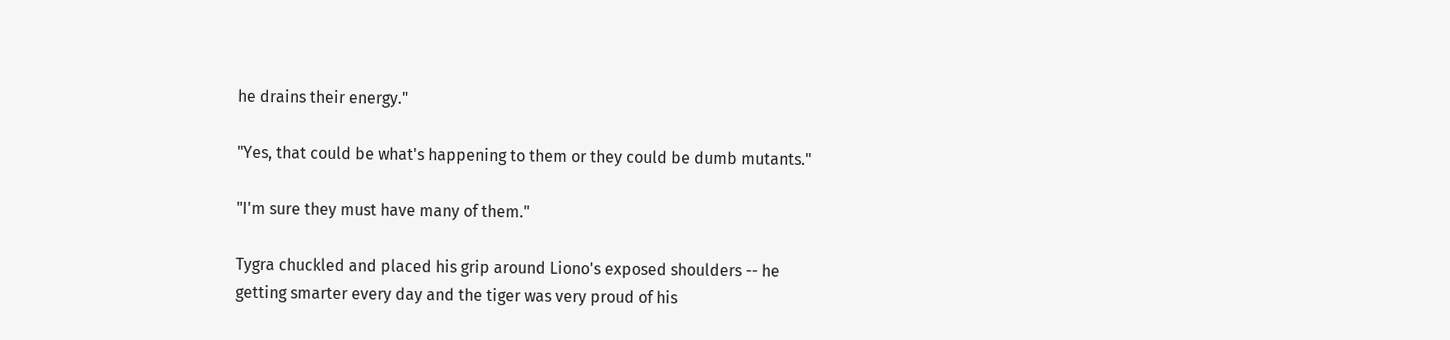he drains their energy."

"Yes, that could be what's happening to them or they could be dumb mutants."

"I'm sure they must have many of them."

Tygra chuckled and placed his grip around Liono's exposed shoulders -- he
getting smarter every day and the tiger was very proud of his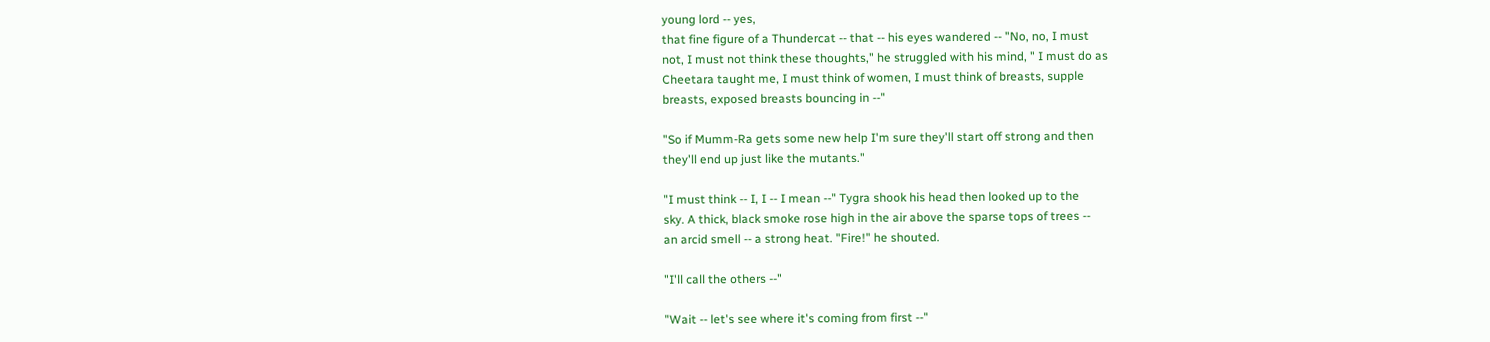young lord -- yes,
that fine figure of a Thundercat -- that -- his eyes wandered -- "No, no, I must
not, I must not think these thoughts," he struggled with his mind, " I must do as
Cheetara taught me, I must think of women, I must think of breasts, supple
breasts, exposed breasts bouncing in --"

"So if Mumm-Ra gets some new help I'm sure they'll start off strong and then
they'll end up just like the mutants."

"I must think -- I, I -- I mean --" Tygra shook his head then looked up to the
sky. A thick, black smoke rose high in the air above the sparse tops of trees --
an arcid smell -- a strong heat. "Fire!" he shouted.

"I'll call the others --"

"Wait -- let's see where it's coming from first --"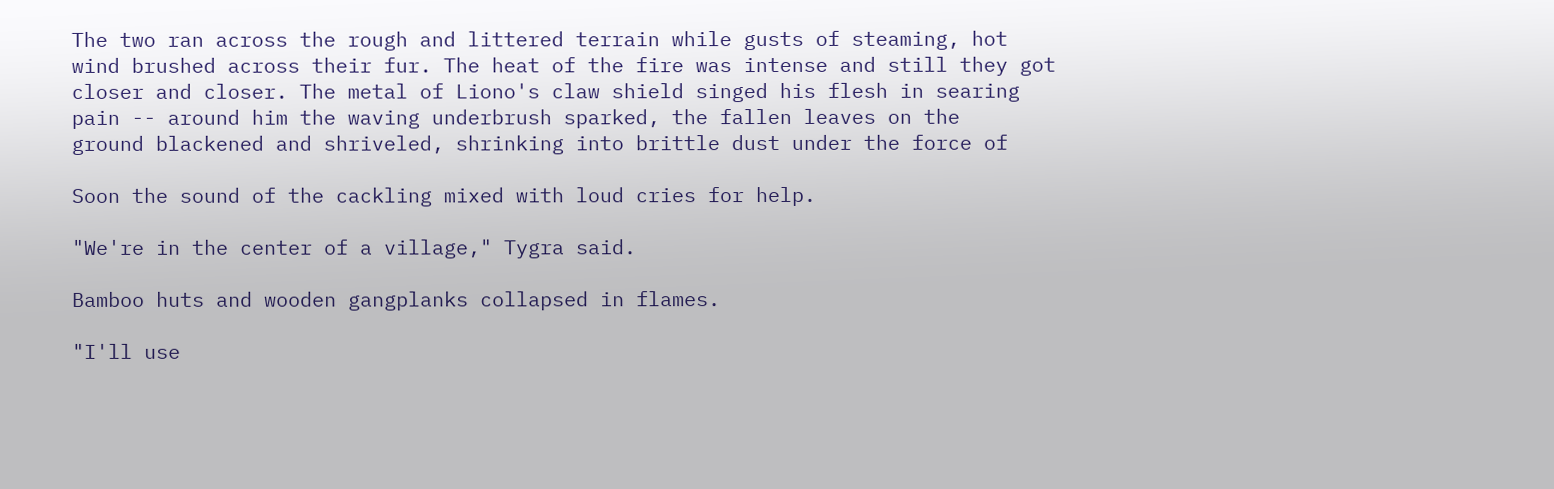The two ran across the rough and littered terrain while gusts of steaming, hot
wind brushed across their fur. The heat of the fire was intense and still they got
closer and closer. The metal of Liono's claw shield singed his flesh in searing
pain -- around him the waving underbrush sparked, the fallen leaves on the
ground blackened and shriveled, shrinking into brittle dust under the force of

Soon the sound of the cackling mixed with loud cries for help.

"We're in the center of a village," Tygra said.

Bamboo huts and wooden gangplanks collapsed in flames.

"I'll use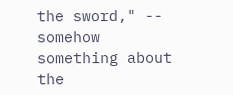the sword," -- somehow something about the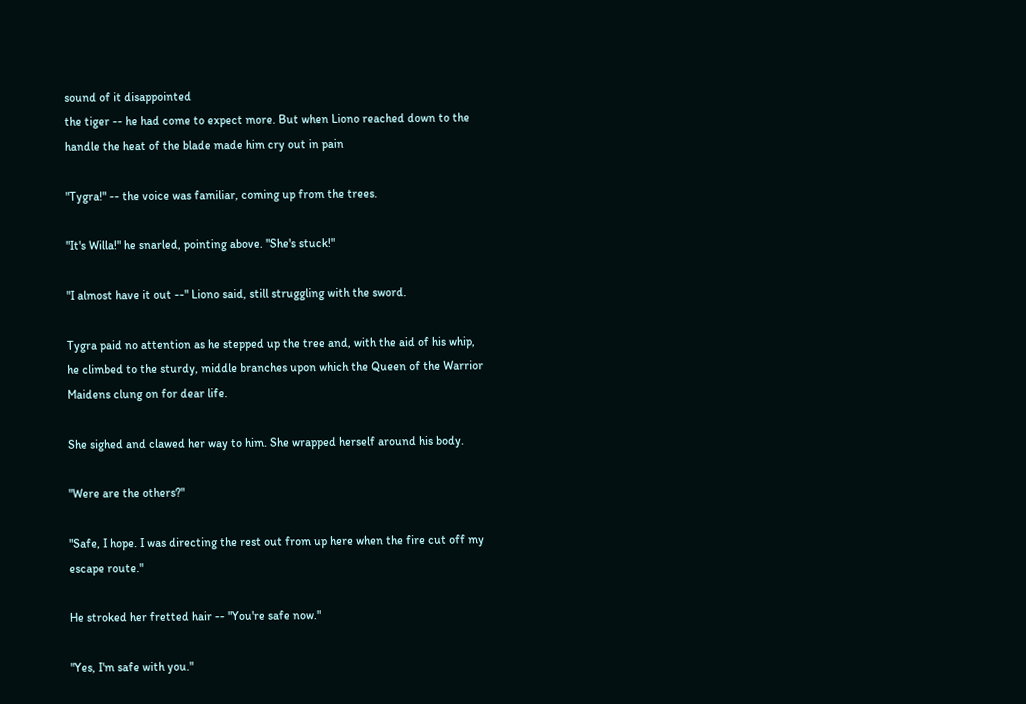sound of it disappointed
the tiger -- he had come to expect more. But when Liono reached down to the
handle the heat of the blade made him cry out in pain

"Tygra!" -- the voice was familiar, coming up from the trees.

"It's Willa!" he snarled, pointing above. "She's stuck!"

"I almost have it out --" Liono said, still struggling with the sword.

Tygra paid no attention as he stepped up the tree and, with the aid of his whip,
he climbed to the sturdy, middle branches upon which the Queen of the Warrior
Maidens clung on for dear life.

She sighed and clawed her way to him. She wrapped herself around his body.

"Were are the others?"

"Safe, I hope. I was directing the rest out from up here when the fire cut off my
escape route."

He stroked her fretted hair -- "You're safe now."

"Yes, I'm safe with you."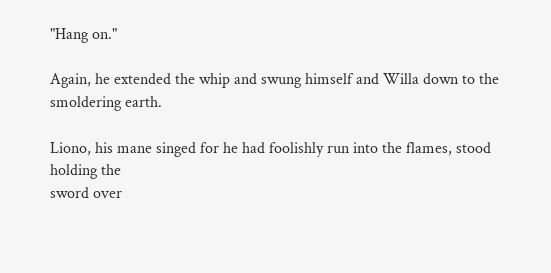"Hang on."

Again, he extended the whip and swung himself and Willa down to the
smoldering earth.

Liono, his mane singed for he had foolishly run into the flames, stood holding the
sword over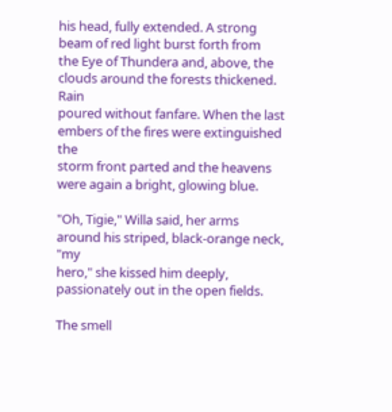his head, fully extended. A strong beam of red light burst forth from
the Eye of Thundera and, above, the clouds around the forests thickened. Rain
poured without fanfare. When the last embers of the fires were extinguished the
storm front parted and the heavens were again a bright, glowing blue.

"Oh, Tigie," Willa said, her arms around his striped, black-orange neck, "my
hero," she kissed him deeply, passionately out in the open fields.

The smell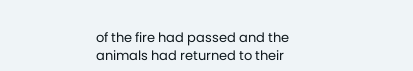of the fire had passed and the animals had returned to their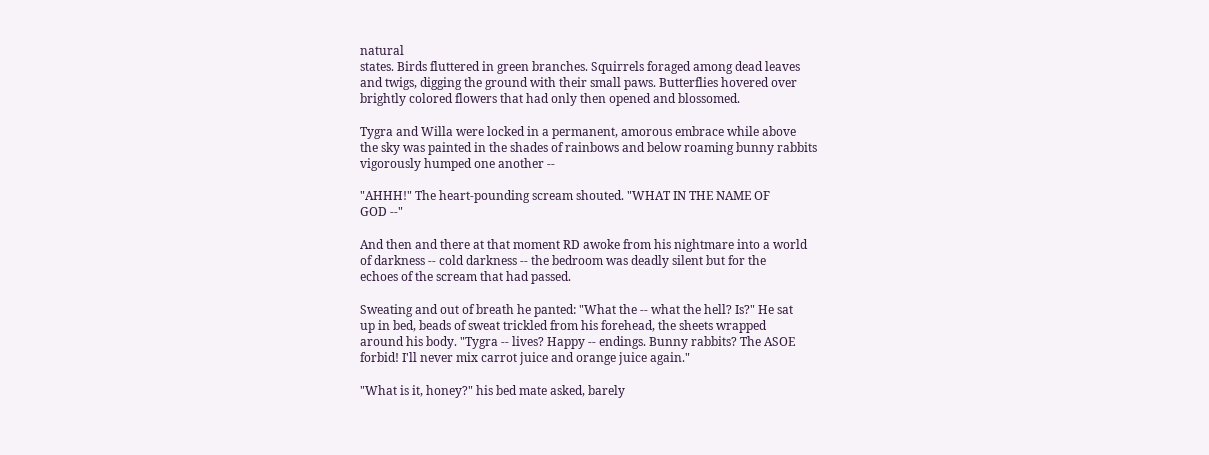natural
states. Birds fluttered in green branches. Squirrels foraged among dead leaves
and twigs, digging the ground with their small paws. Butterflies hovered over
brightly colored flowers that had only then opened and blossomed.

Tygra and Willa were locked in a permanent, amorous embrace while above
the sky was painted in the shades of rainbows and below roaming bunny rabbits
vigorously humped one another --

"AHHH!" The heart-pounding scream shouted. "WHAT IN THE NAME OF
GOD --"

And then and there at that moment RD awoke from his nightmare into a world
of darkness -- cold darkness -- the bedroom was deadly silent but for the
echoes of the scream that had passed.

Sweating and out of breath he panted: "What the -- what the hell? Is?" He sat
up in bed, beads of sweat trickled from his forehead, the sheets wrapped
around his body. "Tygra -- lives? Happy -- endings. Bunny rabbits? The ASOE
forbid! I'll never mix carrot juice and orange juice again."

"What is it, honey?" his bed mate asked, barely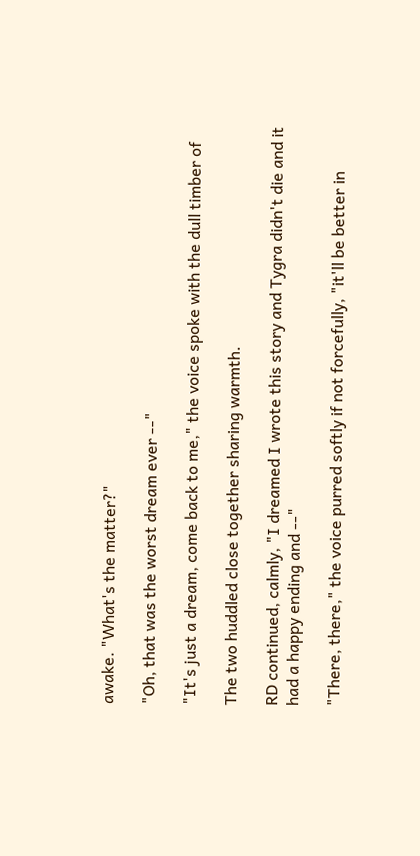awake. "What's the matter?"

"Oh, that was the worst dream ever --"

"It's just a dream, come back to me," the voice spoke with the dull timber of

The two huddled close together sharing warmth.

RD continued, calmly, "I dreamed I wrote this story and Tygra didn't die and it
had a happy ending and --"

"There, there," the voice purred softly if not forcefully, "it'll be better in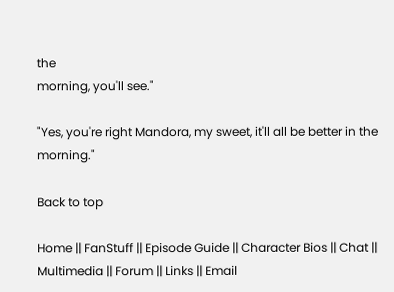the
morning, you'll see."

"Yes, you're right Mandora, my sweet, it'll all be better in the morning."

Back to top

Home || FanStuff || Episode Guide || Character Bios || Chat || Multimedia || Forum || Links || Email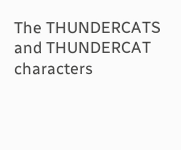The THUNDERCATS and THUNDERCAT characters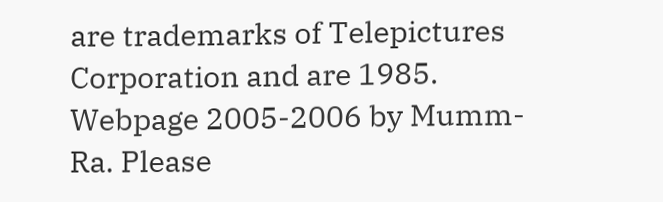are trademarks of Telepictures Corporation and are 1985.
Webpage 2005-2006 by Mumm-Ra. Please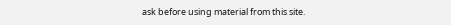ask before using material from this site.